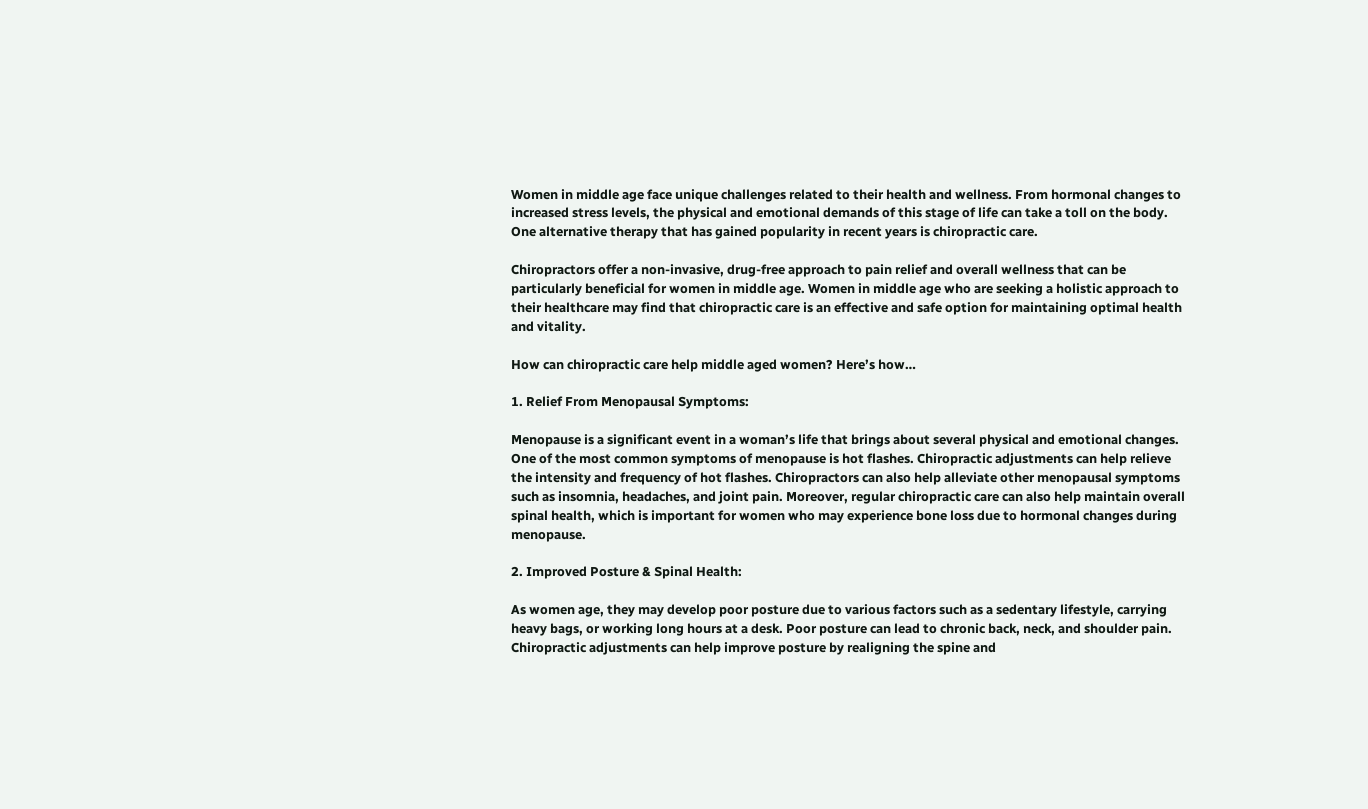Women in middle age face unique challenges related to their health and wellness. From hormonal changes to increased stress levels, the physical and emotional demands of this stage of life can take a toll on the body. One alternative therapy that has gained popularity in recent years is chiropractic care.

Chiropractors offer a non-invasive, drug-free approach to pain relief and overall wellness that can be particularly beneficial for women in middle age. Women in middle age who are seeking a holistic approach to their healthcare may find that chiropractic care is an effective and safe option for maintaining optimal health and vitality.

How can chiropractic care help middle aged women? Here’s how…

1. Relief From Menopausal Symptoms:

Menopause is a significant event in a woman’s life that brings about several physical and emotional changes. One of the most common symptoms of menopause is hot flashes. Chiropractic adjustments can help relieve the intensity and frequency of hot flashes. Chiropractors can also help alleviate other menopausal symptoms such as insomnia, headaches, and joint pain. Moreover, regular chiropractic care can also help maintain overall spinal health, which is important for women who may experience bone loss due to hormonal changes during menopause.

2. Improved Posture & Spinal Health:

As women age, they may develop poor posture due to various factors such as a sedentary lifestyle, carrying heavy bags, or working long hours at a desk. Poor posture can lead to chronic back, neck, and shoulder pain. Chiropractic adjustments can help improve posture by realigning the spine and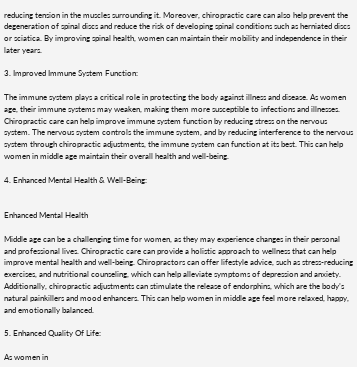reducing tension in the muscles surrounding it. Moreover, chiropractic care can also help prevent the degeneration of spinal discs and reduce the risk of developing spinal conditions such as herniated discs or sciatica. By improving spinal health, women can maintain their mobility and independence in their later years.

3. Improved Immune System Function:

The immune system plays a critical role in protecting the body against illness and disease. As women age, their immune systems may weaken, making them more susceptible to infections and illnesses. Chiropractic care can help improve immune system function by reducing stress on the nervous system. The nervous system controls the immune system, and by reducing interference to the nervous system through chiropractic adjustments, the immune system can function at its best. This can help women in middle age maintain their overall health and well-being.

4. Enhanced Mental Health & Well-Being:


Enhanced Mental Health

Middle age can be a challenging time for women, as they may experience changes in their personal and professional lives. Chiropractic care can provide a holistic approach to wellness that can help improve mental health and well-being. Chiropractors can offer lifestyle advice, such as stress-reducing exercises, and nutritional counseling, which can help alleviate symptoms of depression and anxiety. Additionally, chiropractic adjustments can stimulate the release of endorphins, which are the body’s natural painkillers and mood enhancers. This can help women in middle age feel more relaxed, happy, and emotionally balanced.

5. Enhanced Quality Of Life:

As women in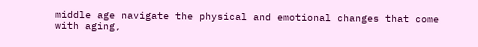middle age navigate the physical and emotional changes that come with aging,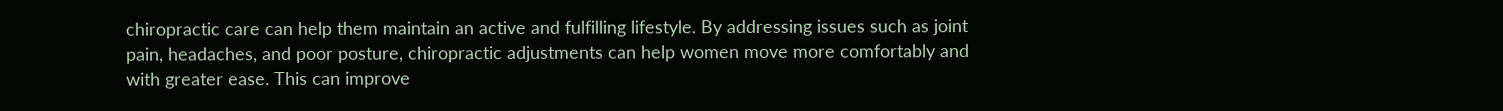chiropractic care can help them maintain an active and fulfilling lifestyle. By addressing issues such as joint pain, headaches, and poor posture, chiropractic adjustments can help women move more comfortably and with greater ease. This can improve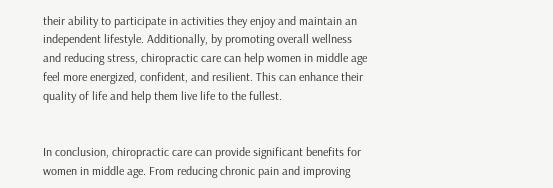their ability to participate in activities they enjoy and maintain an independent lifestyle. Additionally, by promoting overall wellness and reducing stress, chiropractic care can help women in middle age feel more energized, confident, and resilient. This can enhance their quality of life and help them live life to the fullest.


In conclusion, chiropractic care can provide significant benefits for women in middle age. From reducing chronic pain and improving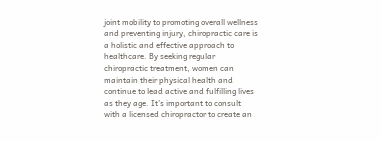joint mobility to promoting overall wellness and preventing injury, chiropractic care is a holistic and effective approach to healthcare. By seeking regular chiropractic treatment, women can maintain their physical health and continue to lead active and fulfilling lives as they age. It’s important to consult with a licensed chiropractor to create an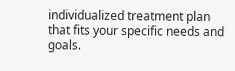individualized treatment plan that fits your specific needs and goals.